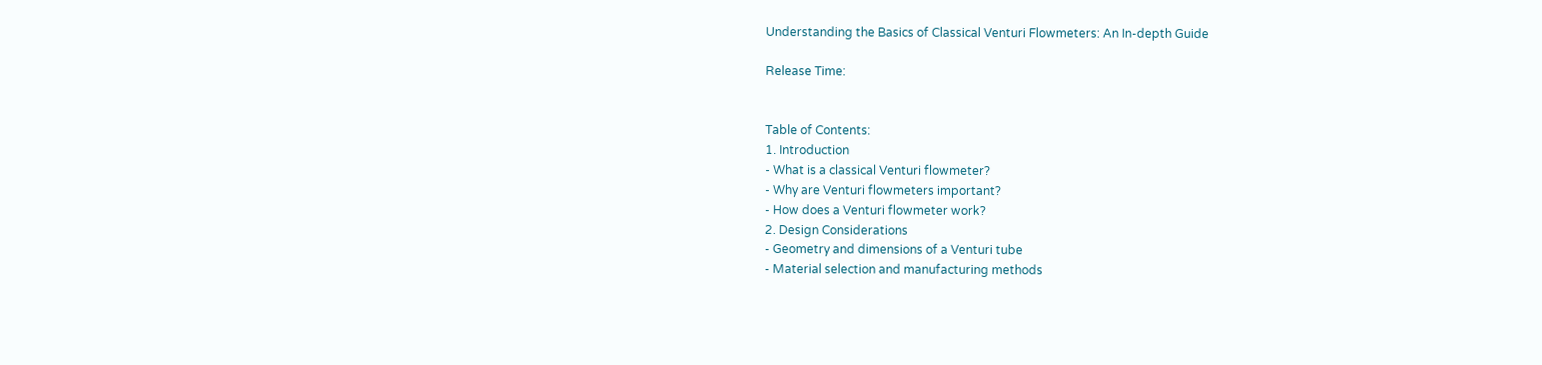Understanding the Basics of Classical Venturi Flowmeters: An In-depth Guide

Release Time:


Table of Contents:
1. Introduction
- What is a classical Venturi flowmeter?
- Why are Venturi flowmeters important?
- How does a Venturi flowmeter work?
2. Design Considerations
- Geometry and dimensions of a Venturi tube
- Material selection and manufacturing methods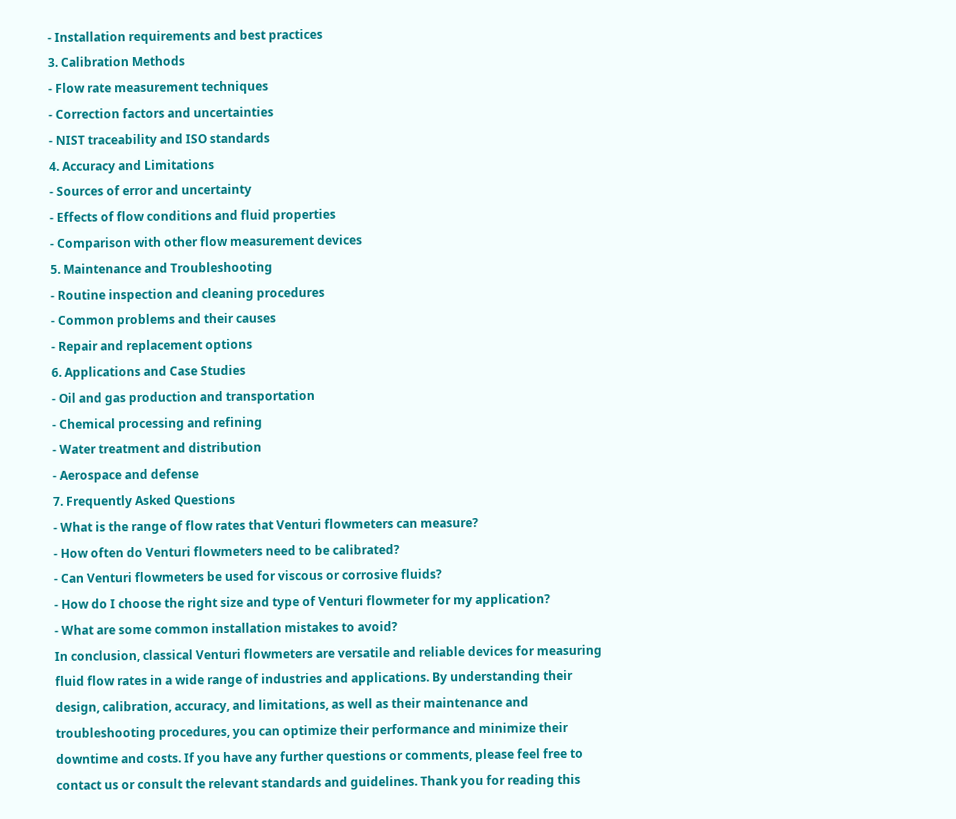- Installation requirements and best practices
3. Calibration Methods
- Flow rate measurement techniques
- Correction factors and uncertainties
- NIST traceability and ISO standards
4. Accuracy and Limitations
- Sources of error and uncertainty
- Effects of flow conditions and fluid properties
- Comparison with other flow measurement devices
5. Maintenance and Troubleshooting
- Routine inspection and cleaning procedures
- Common problems and their causes
- Repair and replacement options
6. Applications and Case Studies
- Oil and gas production and transportation
- Chemical processing and refining
- Water treatment and distribution
- Aerospace and defense
7. Frequently Asked Questions
- What is the range of flow rates that Venturi flowmeters can measure?
- How often do Venturi flowmeters need to be calibrated?
- Can Venturi flowmeters be used for viscous or corrosive fluids?
- How do I choose the right size and type of Venturi flowmeter for my application?
- What are some common installation mistakes to avoid?
In conclusion, classical Venturi flowmeters are versatile and reliable devices for measuring fluid flow rates in a wide range of industries and applications. By understanding their design, calibration, accuracy, and limitations, as well as their maintenance and troubleshooting procedures, you can optimize their performance and minimize their downtime and costs. If you have any further questions or comments, please feel free to contact us or consult the relevant standards and guidelines. Thank you for reading this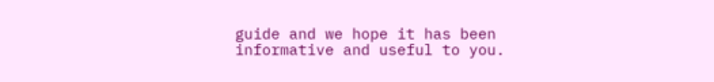guide and we hope it has been informative and useful to you.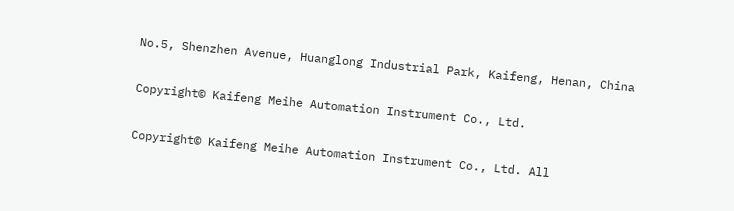No.5, Shenzhen Avenue, Huanglong Industrial Park, Kaifeng, Henan, China


Copyright© Kaifeng Meihe Automation Instrument Co., Ltd.


Copyright© Kaifeng Meihe Automation Instrument Co., Ltd. All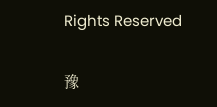Rights Reserved

豫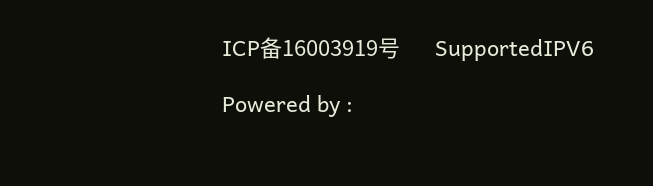ICP备16003919号       SupportedIPV6

Powered by :